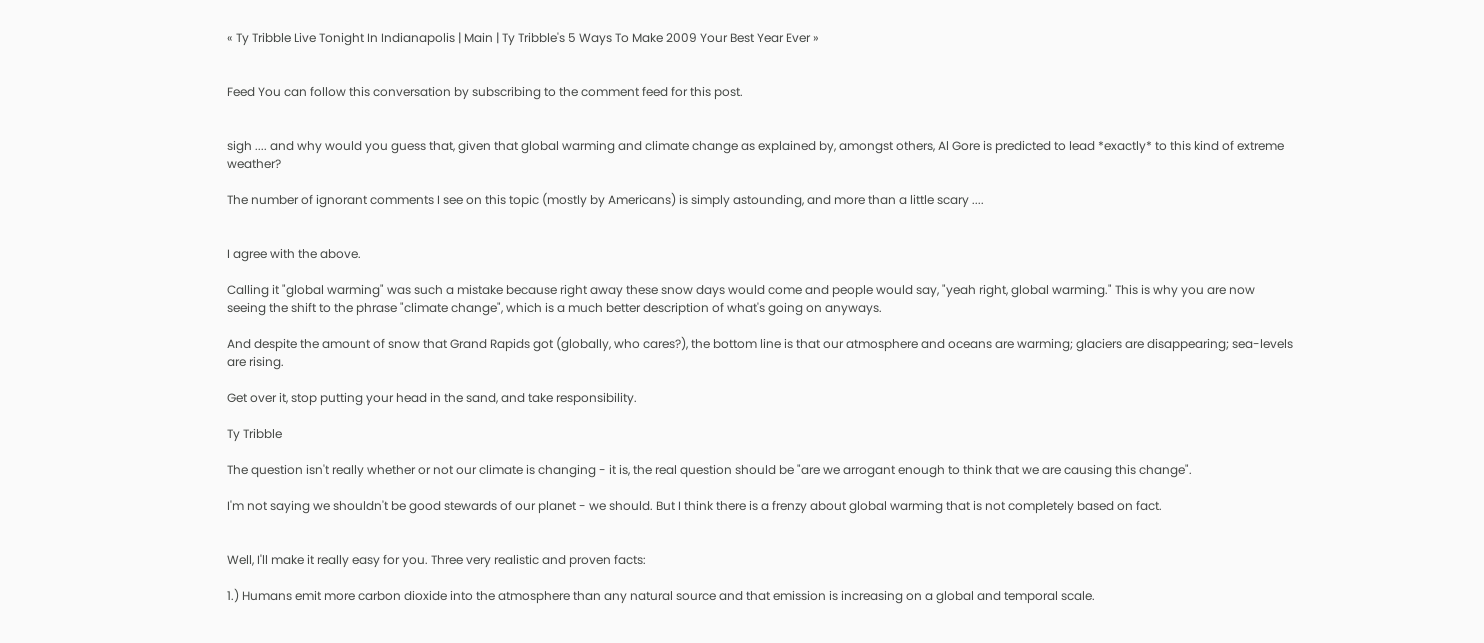« Ty Tribble Live Tonight In Indianapolis | Main | Ty Tribble's 5 Ways To Make 2009 Your Best Year Ever »


Feed You can follow this conversation by subscribing to the comment feed for this post.


sigh .... and why would you guess that, given that global warming and climate change as explained by, amongst others, Al Gore is predicted to lead *exactly* to this kind of extreme weather?

The number of ignorant comments I see on this topic (mostly by Americans) is simply astounding, and more than a little scary ....


I agree with the above.

Calling it "global warming" was such a mistake because right away these snow days would come and people would say, "yeah right, global warming." This is why you are now seeing the shift to the phrase "climate change", which is a much better description of what's going on anyways.

And despite the amount of snow that Grand Rapids got (globally, who cares?), the bottom line is that our atmosphere and oceans are warming; glaciers are disappearing; sea-levels are rising.

Get over it, stop putting your head in the sand, and take responsibility.

Ty Tribble

The question isn't really whether or not our climate is changing - it is, the real question should be "are we arrogant enough to think that we are causing this change".

I'm not saying we shouldn't be good stewards of our planet - we should. But I think there is a frenzy about global warming that is not completely based on fact.


Well, I'll make it really easy for you. Three very realistic and proven facts:

1.) Humans emit more carbon dioxide into the atmosphere than any natural source and that emission is increasing on a global and temporal scale.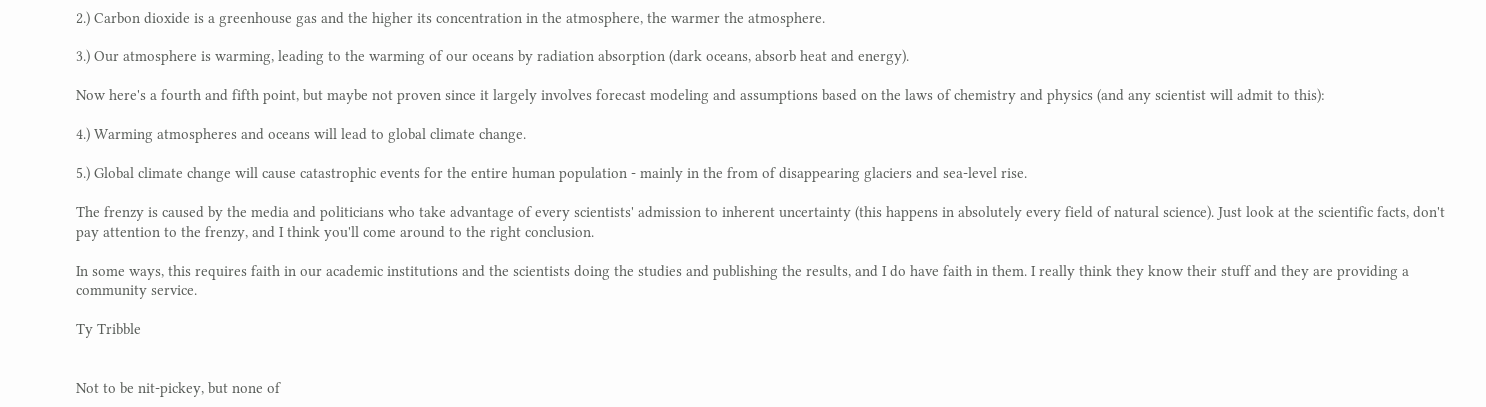2.) Carbon dioxide is a greenhouse gas and the higher its concentration in the atmosphere, the warmer the atmosphere.

3.) Our atmosphere is warming, leading to the warming of our oceans by radiation absorption (dark oceans, absorb heat and energy).

Now here's a fourth and fifth point, but maybe not proven since it largely involves forecast modeling and assumptions based on the laws of chemistry and physics (and any scientist will admit to this):

4.) Warming atmospheres and oceans will lead to global climate change.

5.) Global climate change will cause catastrophic events for the entire human population - mainly in the from of disappearing glaciers and sea-level rise.

The frenzy is caused by the media and politicians who take advantage of every scientists' admission to inherent uncertainty (this happens in absolutely every field of natural science). Just look at the scientific facts, don't pay attention to the frenzy, and I think you'll come around to the right conclusion.

In some ways, this requires faith in our academic institutions and the scientists doing the studies and publishing the results, and I do have faith in them. I really think they know their stuff and they are providing a community service.

Ty Tribble


Not to be nit-pickey, but none of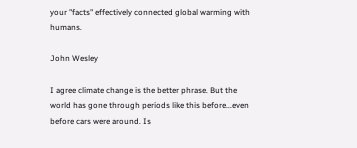your "facts" effectively connected global warming with humans.

John Wesley

I agree climate change is the better phrase. But the world has gone through periods like this before...even before cars were around. Is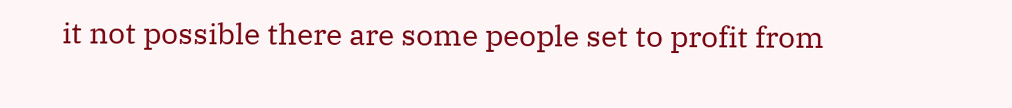it not possible there are some people set to profit from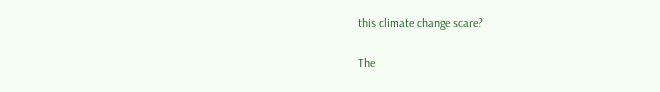this climate change scare?

The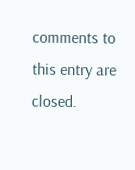comments to this entry are closed.